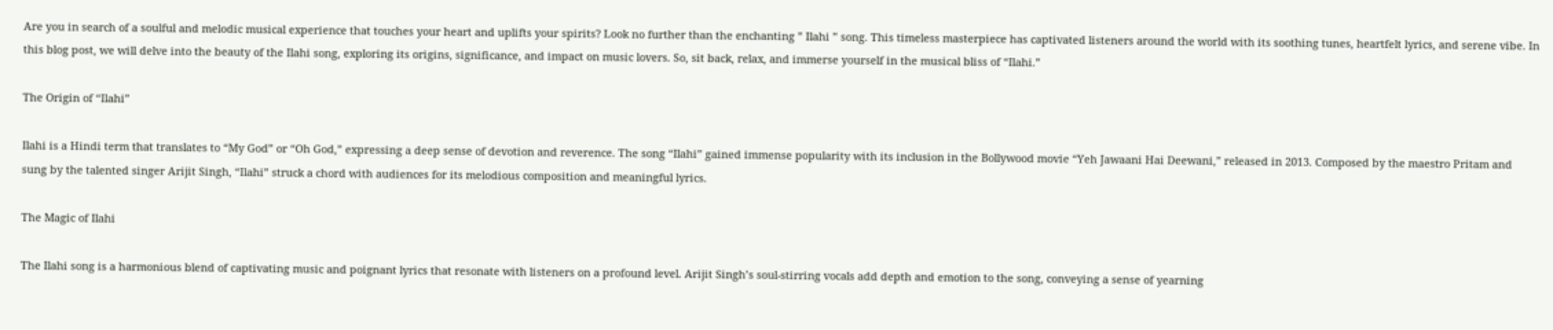Are you in search of a soulful and melodic musical experience that touches your heart and uplifts your spirits? Look no further than the enchanting ” Ilahi ” song. This timeless masterpiece has captivated listeners around the world with its soothing tunes, heartfelt lyrics, and serene vibe. In this blog post, we will delve into the beauty of the Ilahi song, exploring its origins, significance, and impact on music lovers. So, sit back, relax, and immerse yourself in the musical bliss of “Ilahi.”

The Origin of “Ilahi”

Ilahi is a Hindi term that translates to “My God” or “Oh God,” expressing a deep sense of devotion and reverence. The song “Ilahi” gained immense popularity with its inclusion in the Bollywood movie “Yeh Jawaani Hai Deewani,” released in 2013. Composed by the maestro Pritam and sung by the talented singer Arijit Singh, “Ilahi” struck a chord with audiences for its melodious composition and meaningful lyrics.

The Magic of Ilahi

The Ilahi song is a harmonious blend of captivating music and poignant lyrics that resonate with listeners on a profound level. Arijit Singh’s soul-stirring vocals add depth and emotion to the song, conveying a sense of yearning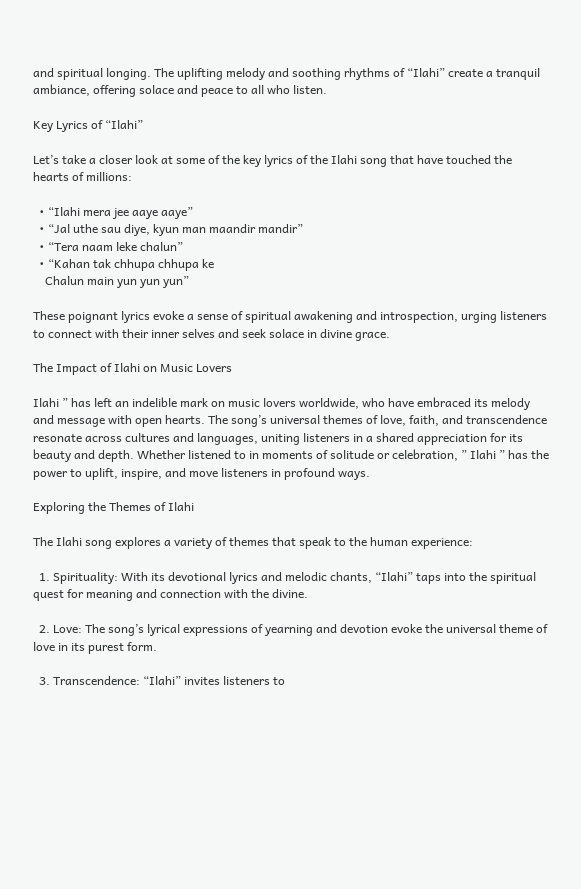and spiritual longing. The uplifting melody and soothing rhythms of “Ilahi” create a tranquil ambiance, offering solace and peace to all who listen.

Key Lyrics of “Ilahi”

Let’s take a closer look at some of the key lyrics of the Ilahi song that have touched the hearts of millions:

  • “Ilahi mera jee aaye aaye”
  • “Jal uthe sau diye, kyun man maandir mandir”
  • “Tera naam leke chalun”
  • “Kahan tak chhupa chhupa ke
    Chalun main yun yun yun”

These poignant lyrics evoke a sense of spiritual awakening and introspection, urging listeners to connect with their inner selves and seek solace in divine grace.

The Impact of Ilahi on Music Lovers

Ilahi ” has left an indelible mark on music lovers worldwide, who have embraced its melody and message with open hearts. The song’s universal themes of love, faith, and transcendence resonate across cultures and languages, uniting listeners in a shared appreciation for its beauty and depth. Whether listened to in moments of solitude or celebration, ” Ilahi ” has the power to uplift, inspire, and move listeners in profound ways.

Exploring the Themes of Ilahi

The Ilahi song explores a variety of themes that speak to the human experience:

  1. Spirituality: With its devotional lyrics and melodic chants, “Ilahi” taps into the spiritual quest for meaning and connection with the divine.

  2. Love: The song’s lyrical expressions of yearning and devotion evoke the universal theme of love in its purest form.

  3. Transcendence: “Ilahi” invites listeners to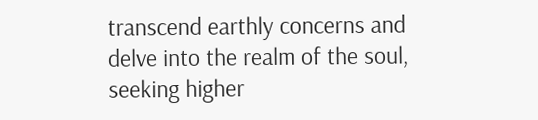transcend earthly concerns and delve into the realm of the soul, seeking higher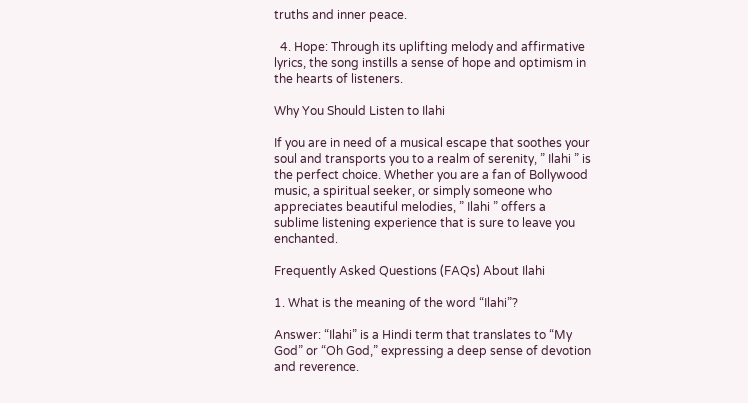truths and inner peace.

  4. Hope: Through its uplifting melody and affirmative lyrics, the song instills a sense of hope and optimism in the hearts of listeners.

Why You Should Listen to Ilahi

If you are in need of a musical escape that soothes your soul and transports you to a realm of serenity, ” Ilahi ” is the perfect choice. Whether you are a fan of Bollywood music, a spiritual seeker, or simply someone who appreciates beautiful melodies, ” Ilahi ” offers a sublime listening experience that is sure to leave you enchanted.

Frequently Asked Questions (FAQs) About Ilahi

1. What is the meaning of the word “Ilahi”?

Answer: “Ilahi” is a Hindi term that translates to “My God” or “Oh God,” expressing a deep sense of devotion and reverence.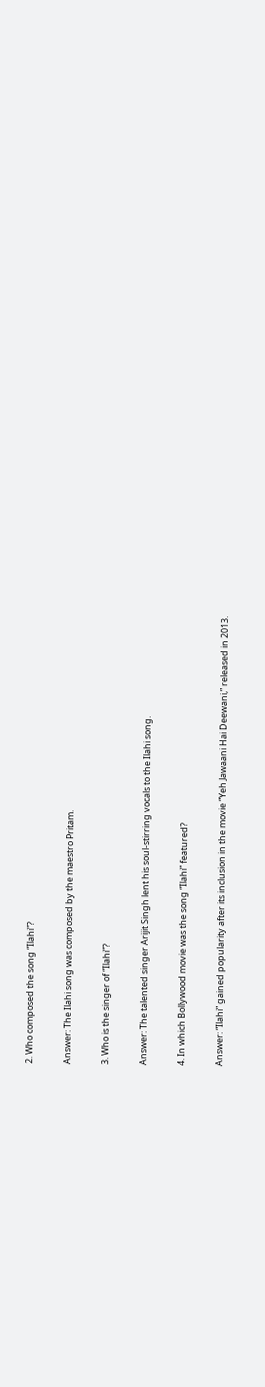2. Who composed the song “Ilahi”?

Answer: The Ilahi song was composed by the maestro Pritam.

3. Who is the singer of “Ilahi”?

Answer: The talented singer Arijit Singh lent his soul-stirring vocals to the Ilahi song.

4. In which Bollywood movie was the song “Ilahi” featured?

Answer: “Ilahi” gained popularity after its inclusion in the movie “Yeh Jawaani Hai Deewani,” released in 2013.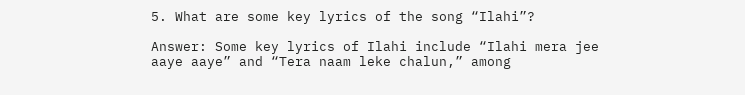5. What are some key lyrics of the song “Ilahi”?

Answer: Some key lyrics of Ilahi include “Ilahi mera jee aaye aaye” and “Tera naam leke chalun,” among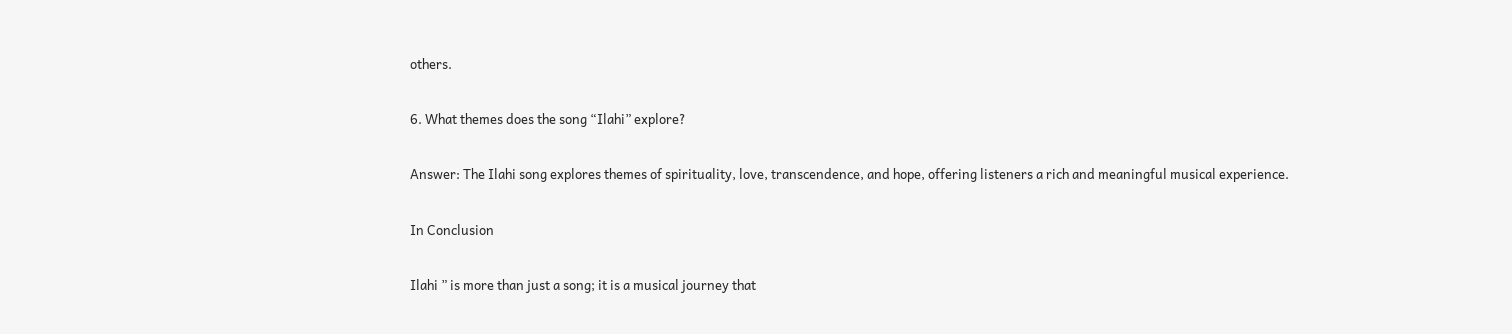others.

6. What themes does the song “Ilahi” explore?

Answer: The Ilahi song explores themes of spirituality, love, transcendence, and hope, offering listeners a rich and meaningful musical experience.

In Conclusion

Ilahi ” is more than just a song; it is a musical journey that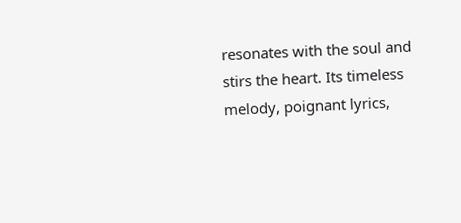resonates with the soul and stirs the heart. Its timeless melody, poignant lyrics,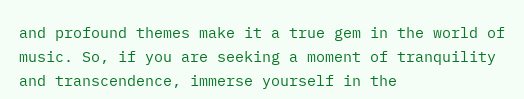and profound themes make it a true gem in the world of music. So, if you are seeking a moment of tranquility and transcendence, immerse yourself in the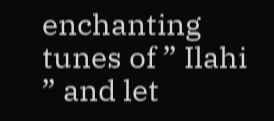enchanting tunes of ” Ilahi ” and let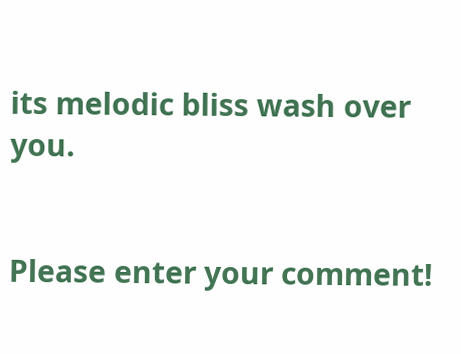its melodic bliss wash over you.


Please enter your comment!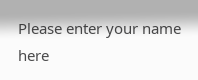Please enter your name here